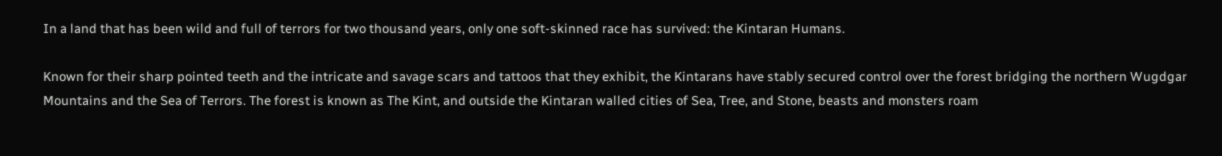In a land that has been wild and full of terrors for two thousand years, only one soft-skinned race has survived: the Kintaran Humans.

Known for their sharp pointed teeth and the intricate and savage scars and tattoos that they exhibit, the Kintarans have stably secured control over the forest bridging the northern Wugdgar Mountains and the Sea of Terrors. The forest is known as The Kint, and outside the Kintaran walled cities of Sea, Tree, and Stone, beasts and monsters roam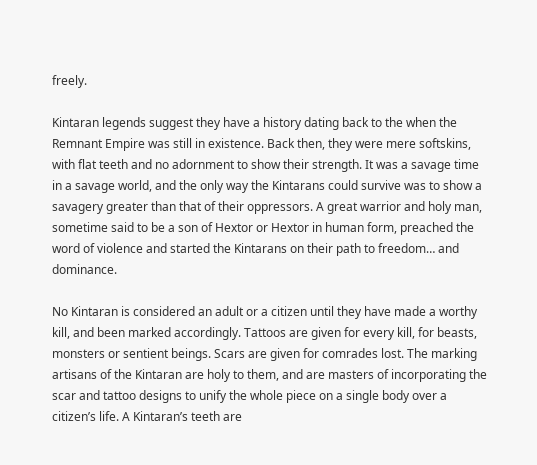freely.

Kintaran legends suggest they have a history dating back to the when the Remnant Empire was still in existence. Back then, they were mere softskins, with flat teeth and no adornment to show their strength. It was a savage time in a savage world, and the only way the Kintarans could survive was to show a savagery greater than that of their oppressors. A great warrior and holy man, sometime said to be a son of Hextor or Hextor in human form, preached the word of violence and started the Kintarans on their path to freedom… and dominance.

No Kintaran is considered an adult or a citizen until they have made a worthy kill, and been marked accordingly. Tattoos are given for every kill, for beasts, monsters or sentient beings. Scars are given for comrades lost. The marking artisans of the Kintaran are holy to them, and are masters of incorporating the scar and tattoo designs to unify the whole piece on a single body over a citizen’s life. A Kintaran’s teeth are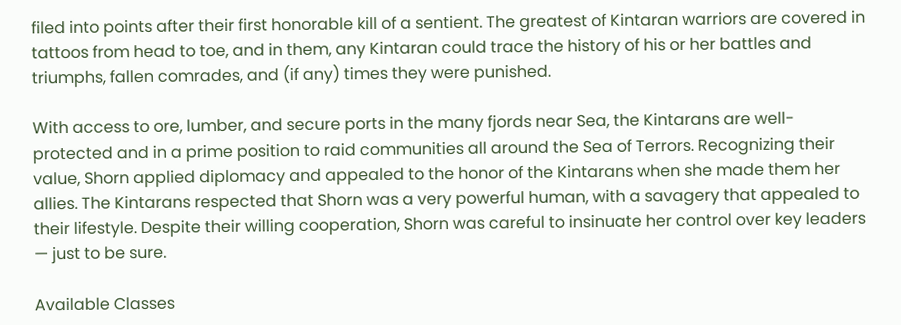filed into points after their first honorable kill of a sentient. The greatest of Kintaran warriors are covered in tattoos from head to toe, and in them, any Kintaran could trace the history of his or her battles and triumphs, fallen comrades, and (if any) times they were punished.

With access to ore, lumber, and secure ports in the many fjords near Sea, the Kintarans are well-protected and in a prime position to raid communities all around the Sea of Terrors. Recognizing their value, Shorn applied diplomacy and appealed to the honor of the Kintarans when she made them her allies. The Kintarans respected that Shorn was a very powerful human, with a savagery that appealed to their lifestyle. Despite their willing cooperation, Shorn was careful to insinuate her control over key leaders — just to be sure.

Available Classes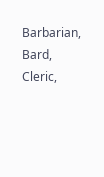Barbarian, Bard, Cleric,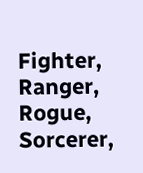Fighter, Ranger, Rogue, Sorcerer,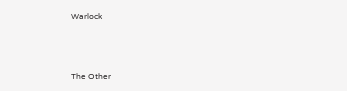Warlock



The Other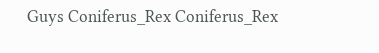Guys Coniferus_Rex Coniferus_Rex